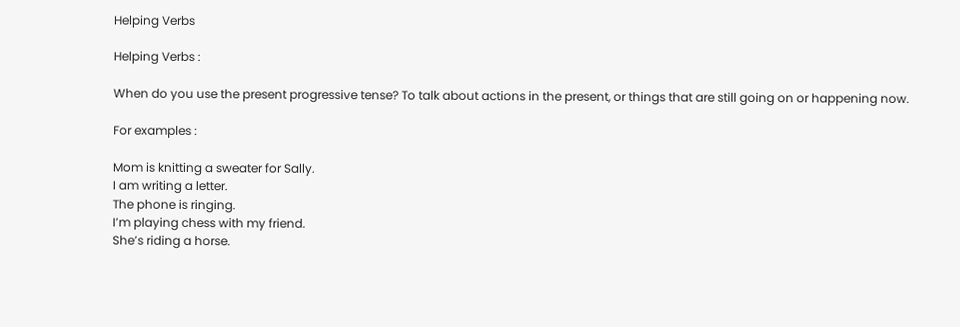Helping Verbs

Helping Verbs :

When do you use the present progressive tense? To talk about actions in the present, or things that are still going on or happening now.

For examples :

Mom is knitting a sweater for Sally.
I am writing a letter.
The phone is ringing.
I’m playing chess with my friend.
She’s riding a horse.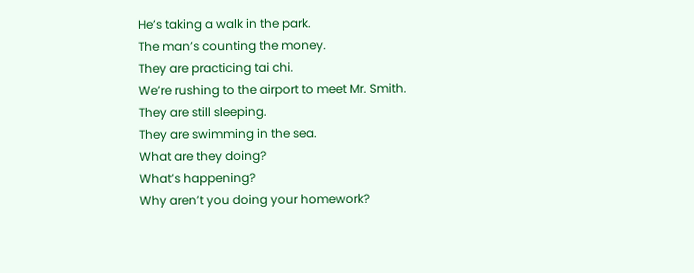He’s taking a walk in the park.
The man’s counting the money.
They are practicing tai chi.
We’re rushing to the airport to meet Mr. Smith.
They are still sleeping.
They are swimming in the sea.
What are they doing?
What’s happening?
Why aren’t you doing your homework?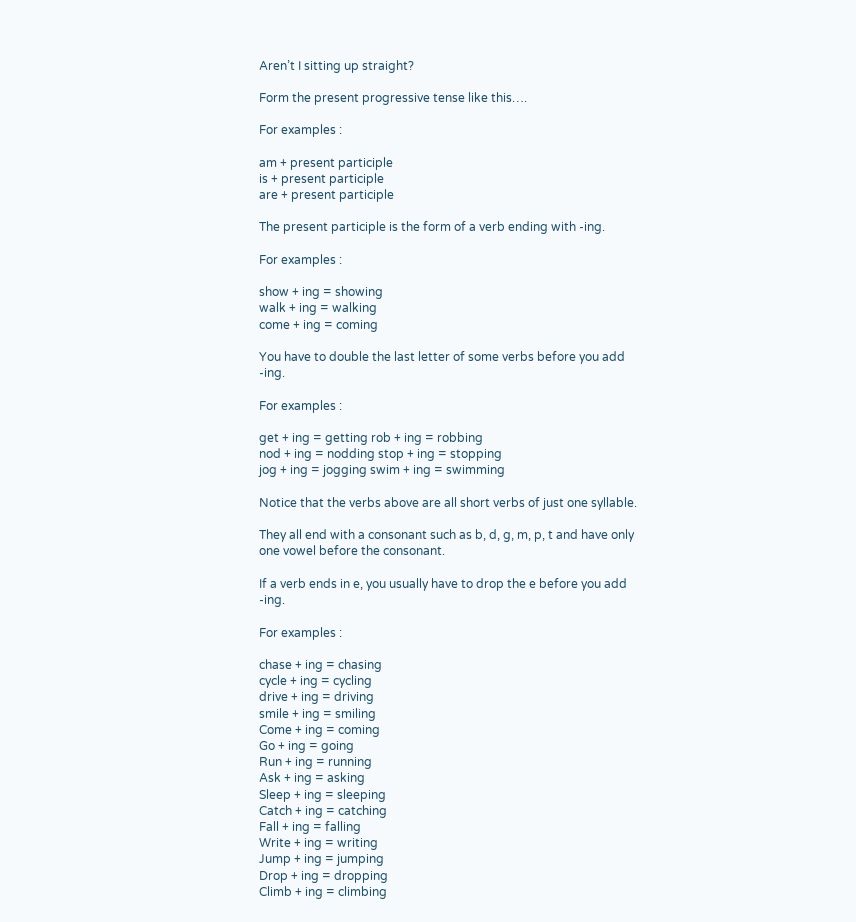Aren’t I sitting up straight?

Form the present progressive tense like this….

For examples :

am + present participle
is + present participle
are + present participle

The present participle is the form of a verb ending with -ing.

For examples :

show + ing = showing
walk + ing = walking
come + ing = coming

You have to double the last letter of some verbs before you add -ing.

For examples :

get + ing = getting rob + ing = robbing
nod + ing = nodding stop + ing = stopping
jog + ing = jogging swim + ing = swimming

Notice that the verbs above are all short verbs of just one syllable.

They all end with a consonant such as b, d, g, m, p, t and have only one vowel before the consonant.

If a verb ends in e, you usually have to drop the e before you add -ing.

For examples :

chase + ing = chasing
cycle + ing = cycling
drive + ing = driving
smile + ing = smiling
Come + ing = coming
Go + ing = going
Run + ing = running
Ask + ing = asking
Sleep + ing = sleeping
Catch + ing = catching
Fall + ing = falling
Write + ing = writing
Jump + ing = jumping
Drop + ing = dropping
Climb + ing = climbing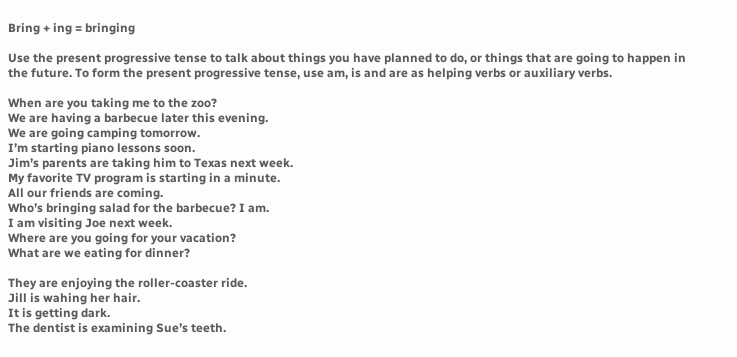Bring + ing = bringing

Use the present progressive tense to talk about things you have planned to do, or things that are going to happen in the future. To form the present progressive tense, use am, is and are as helping verbs or auxiliary verbs.

When are you taking me to the zoo?
We are having a barbecue later this evening.
We are going camping tomorrow.
I’m starting piano lessons soon.
Jim’s parents are taking him to Texas next week.
My favorite TV program is starting in a minute.
All our friends are coming.
Who’s bringing salad for the barbecue? I am.
I am visiting Joe next week.
Where are you going for your vacation?
What are we eating for dinner?

They are enjoying the roller-coaster ride.
Jill is wahing her hair.
It is getting dark.
The dentist is examining Sue’s teeth.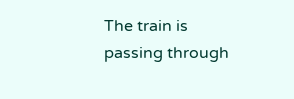The train is passing through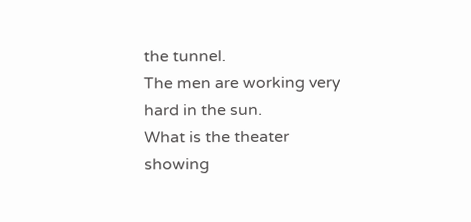the tunnel.
The men are working very hard in the sun.
What is the theater showing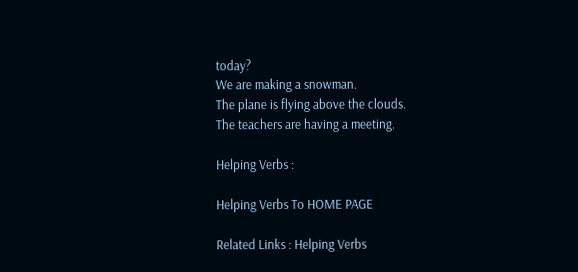today?
We are making a snowman.
The plane is flying above the clouds.
The teachers are having a meeting.

Helping Verbs :

Helping Verbs To HOME PAGE

Related Links : Helping Verbs